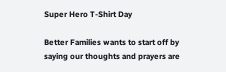Super Hero T-Shirt Day

Better Families wants to start off by saying our thoughts and prayers are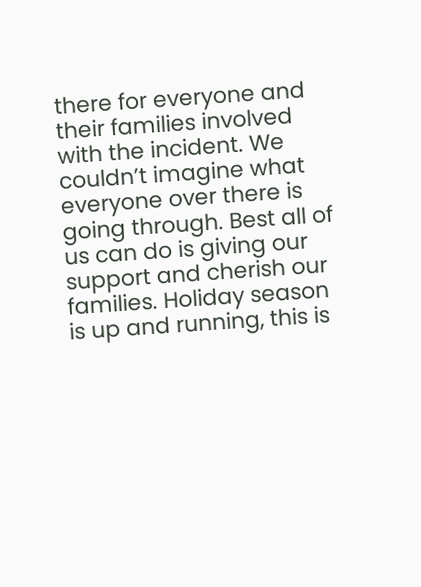there for everyone and their families involved with the incident. We couldn’t imagine what everyone over there is going through. Best all of us can do is giving our support and cherish our families. Holiday season is up and running, this is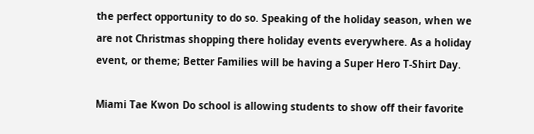the perfect opportunity to do so. Speaking of the holiday season, when we are not Christmas shopping there holiday events everywhere. As a holiday event, or theme; Better Families will be having a Super Hero T-Shirt Day.

Miami Tae Kwon Do school is allowing students to show off their favorite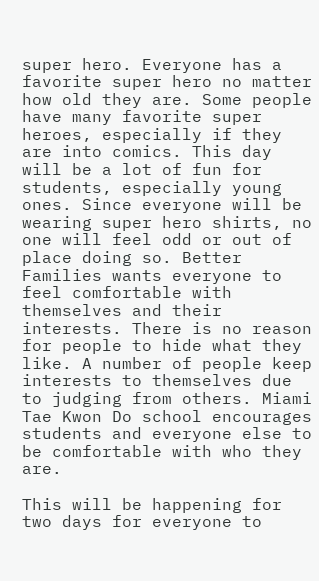super hero. Everyone has a favorite super hero no matter how old they are. Some people have many favorite super heroes, especially if they are into comics. This day will be a lot of fun for students, especially young ones. Since everyone will be wearing super hero shirts, no one will feel odd or out of place doing so. Better Families wants everyone to feel comfortable with themselves and their interests. There is no reason for people to hide what they like. A number of people keep interests to themselves due to judging from others. Miami Tae Kwon Do school encourages students and everyone else to be comfortable with who they are.

This will be happening for two days for everyone to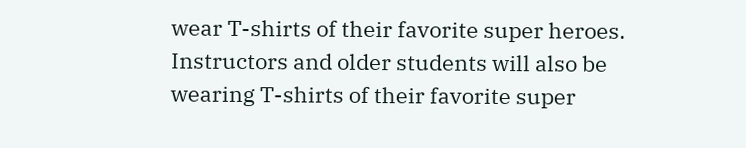wear T-shirts of their favorite super heroes. Instructors and older students will also be wearing T-shirts of their favorite super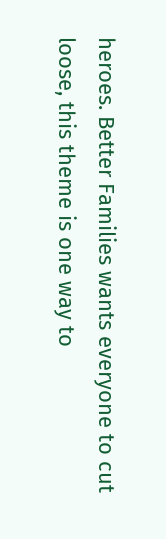heroes. Better Families wants everyone to cut loose, this theme is one way to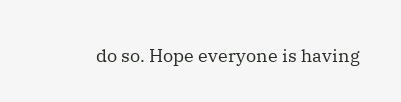do so. Hope everyone is having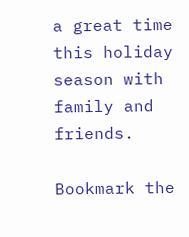a great time this holiday season with family and friends.

Bookmark the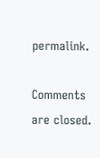permalink.

Comments are closed.